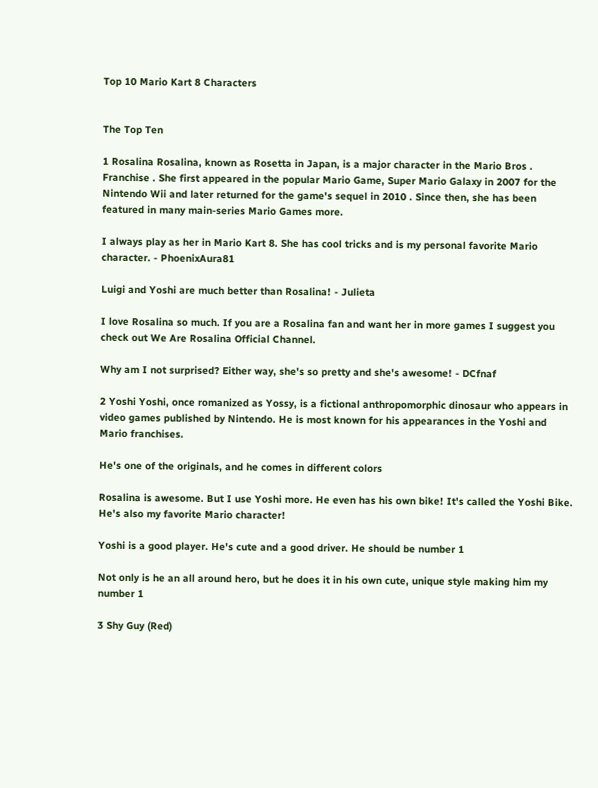Top 10 Mario Kart 8 Characters


The Top Ten

1 Rosalina Rosalina, known as Rosetta in Japan, is a major character in the Mario Bros . Franchise . She first appeared in the popular Mario Game, Super Mario Galaxy in 2007 for the Nintendo Wii and later returned for the game's sequel in 2010 . Since then, she has been featured in many main-series Mario Games more.

I always play as her in Mario Kart 8. She has cool tricks and is my personal favorite Mario character. - PhoenixAura81

Luigi and Yoshi are much better than Rosalina! - Julieta

I love Rosalina so much. If you are a Rosalina fan and want her in more games I suggest you check out We Are Rosalina Official Channel.

Why am I not surprised? Either way, she's so pretty and she's awesome! - DCfnaf

2 Yoshi Yoshi, once romanized as Yossy, is a fictional anthropomorphic dinosaur who appears in video games published by Nintendo. He is most known for his appearances in the Yoshi and Mario franchises.

He's one of the originals, and he comes in different colors

Rosalina is awesome. But I use Yoshi more. He even has his own bike! It's called the Yoshi Bike. He's also my favorite Mario character!

Yoshi is a good player. He's cute and a good driver. He should be number 1

Not only is he an all around hero, but he does it in his own cute, unique style making him my number 1

3 Shy Guy (Red)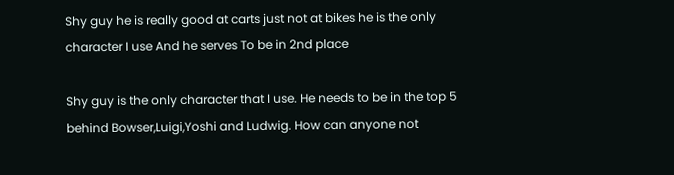Shy guy he is really good at carts just not at bikes he is the only character I use And he serves To be in 2nd place

Shy guy is the only character that I use. He needs to be in the top 5 behind Bowser,Luigi,Yoshi and Ludwig. How can anyone not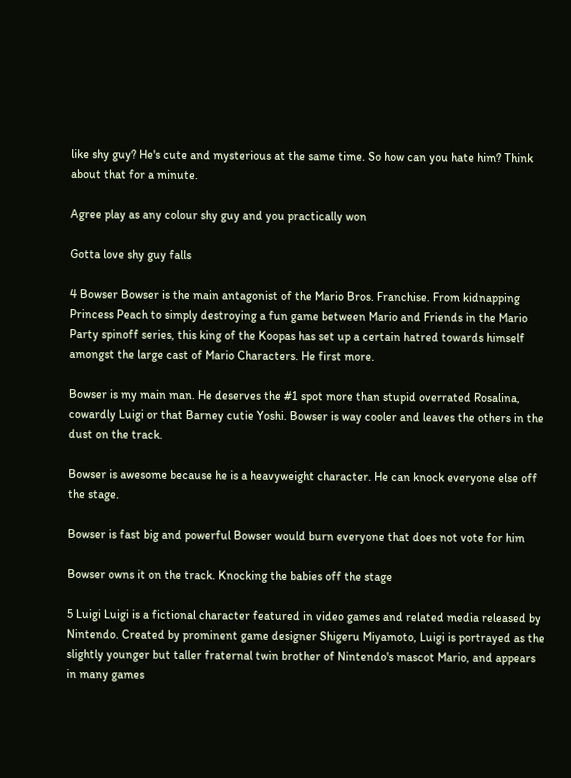like shy guy? He's cute and mysterious at the same time. So how can you hate him? Think about that for a minute.

Agree play as any colour shy guy and you practically won

Gotta love shy guy falls

4 Bowser Bowser is the main antagonist of the Mario Bros. Franchise. From kidnapping Princess Peach to simply destroying a fun game between Mario and Friends in the Mario Party spinoff series, this king of the Koopas has set up a certain hatred towards himself amongst the large cast of Mario Characters. He first more.

Bowser is my main man. He deserves the #1 spot more than stupid overrated Rosalina, cowardly Luigi or that Barney cutie Yoshi. Bowser is way cooler and leaves the others in the dust on the track.

Bowser is awesome because he is a heavyweight character. He can knock everyone else off the stage.

Bowser is fast big and powerful Bowser would burn everyone that does not vote for him

Bowser owns it on the track. Knocking the babies off the stage

5 Luigi Luigi is a fictional character featured in video games and related media released by Nintendo. Created by prominent game designer Shigeru Miyamoto, Luigi is portrayed as the slightly younger but taller fraternal twin brother of Nintendo's mascot Mario, and appears in many games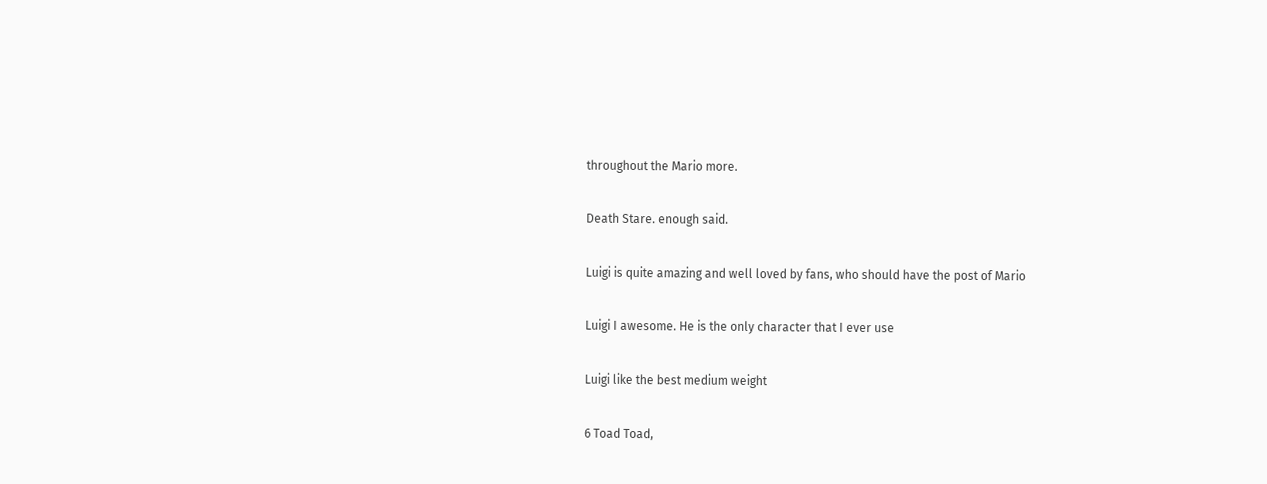throughout the Mario more.

Death Stare. enough said.

Luigi is quite amazing and well loved by fans, who should have the post of Mario

Luigi I awesome. He is the only character that I ever use

Luigi like the best medium weight

6 Toad Toad,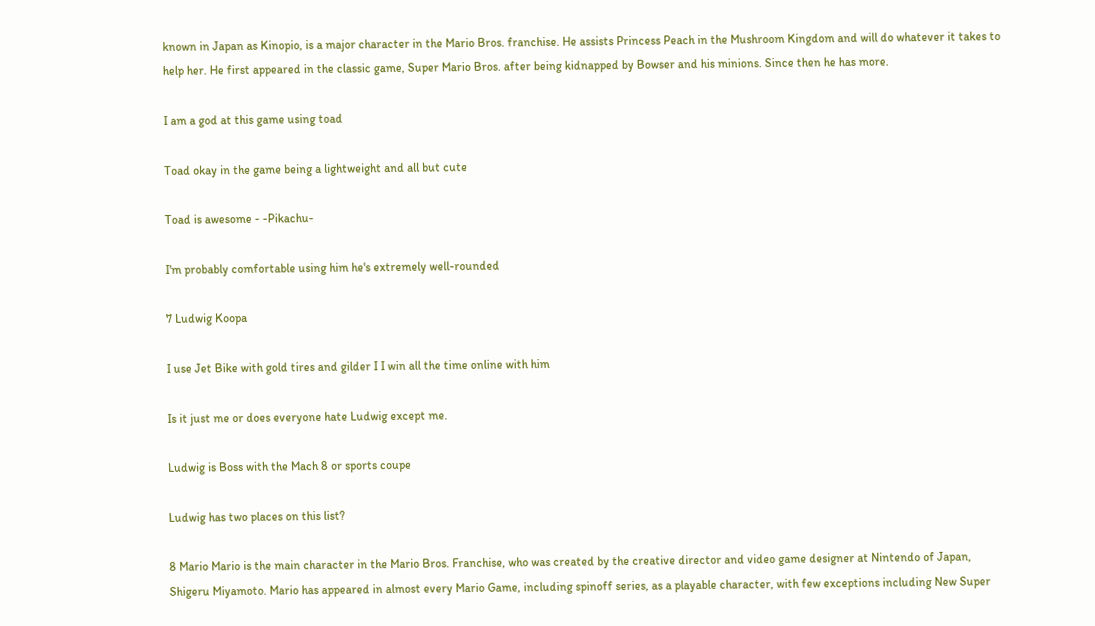known in Japan as Kinopio, is a major character in the Mario Bros. franchise. He assists Princess Peach in the Mushroom Kingdom and will do whatever it takes to help her. He first appeared in the classic game, Super Mario Bros. after being kidnapped by Bowser and his minions. Since then he has more.

I am a god at this game using toad

Toad okay in the game being a lightweight and all but cute

Toad is awesome - -Pikachu-

I'm probably comfortable using him he's extremely well-rounded

7 Ludwig Koopa

I use Jet Bike with gold tires and gilder I I win all the time online with him

Is it just me or does everyone hate Ludwig except me.

Ludwig is Boss with the Mach 8 or sports coupe

Ludwig has two places on this list?

8 Mario Mario is the main character in the Mario Bros. Franchise, who was created by the creative director and video game designer at Nintendo of Japan, Shigeru Miyamoto. Mario has appeared in almost every Mario Game, including spinoff series, as a playable character, with few exceptions including New Super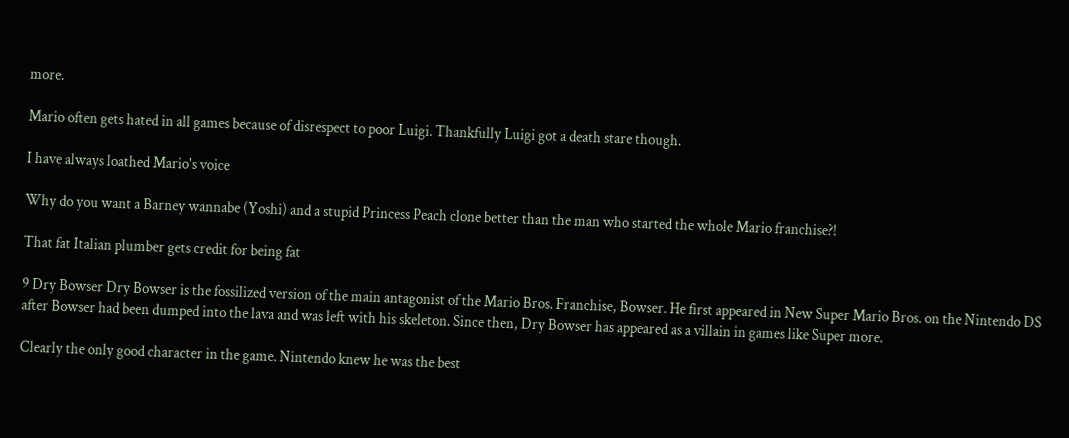more.

Mario often gets hated in all games because of disrespect to poor Luigi. Thankfully Luigi got a death stare though.

I have always loathed Mario's voice

Why do you want a Barney wannabe (Yoshi) and a stupid Princess Peach clone better than the man who started the whole Mario franchise?!

That fat Italian plumber gets credit for being fat

9 Dry Bowser Dry Bowser is the fossilized version of the main antagonist of the Mario Bros. Franchise, Bowser. He first appeared in New Super Mario Bros. on the Nintendo DS after Bowser had been dumped into the lava and was left with his skeleton. Since then, Dry Bowser has appeared as a villain in games like Super more.

Clearly the only good character in the game. Nintendo knew he was the best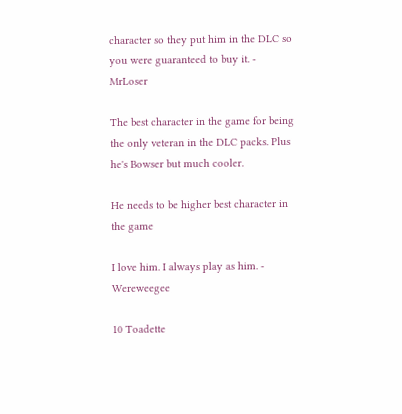character so they put him in the DLC so you were guaranteed to buy it. - MrLoser

The best character in the game for being the only veteran in the DLC packs. Plus he's Bowser but much cooler.

He needs to be higher best character in the game

I love him. I always play as him. - Wereweegee

10 Toadette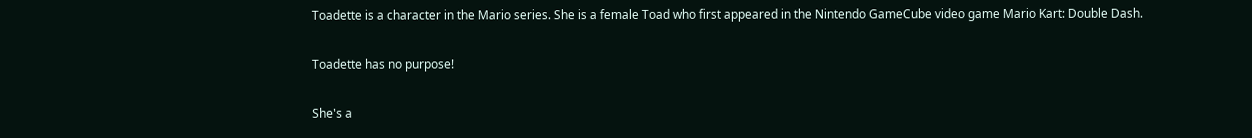Toadette is a character in the Mario series. She is a female Toad who first appeared in the Nintendo GameCube video game Mario Kart: Double Dash.

Toadette has no purpose!

She's a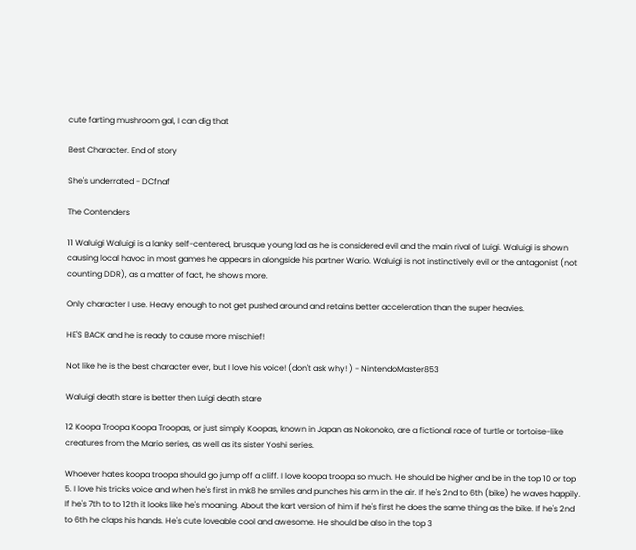cute farting mushroom gal, I can dig that

Best Character. End of story

She's underrated - DCfnaf

The Contenders

11 Waluigi Waluigi is a lanky self-centered, brusque young lad as he is considered evil and the main rival of Luigi. Waluigi is shown causing local havoc in most games he appears in alongside his partner Wario. Waluigi is not instinctively evil or the antagonist (not counting DDR), as a matter of fact, he shows more.

Only character I use. Heavy enough to not get pushed around and retains better acceleration than the super heavies.

HE'S BACK and he is ready to cause more mischief!

Not like he is the best character ever, but I love his voice! (don't ask why! ) - NintendoMaster853

Waluigi death stare is better then Luigi death stare

12 Koopa Troopa Koopa Troopas, or just simply Koopas, known in Japan as Nokonoko, are a fictional race of turtle or tortoise-like creatures from the Mario series, as well as its sister Yoshi series.

Whoever hates koopa troopa should go jump off a cliff. I love koopa troopa so much. He should be higher and be in the top 10 or top 5. I love his tricks voice and when he's first in mk8 he smiles and punches his arm in the air. If he's 2nd to 6th (bike) he waves happily. If he's 7th to to 12th it looks like he's moaning. About the kart version of him if he's first he does the same thing as the bike. If he's 2nd to 6th he claps his hands. He's cute loveable cool and awesome. He should be also in the top 3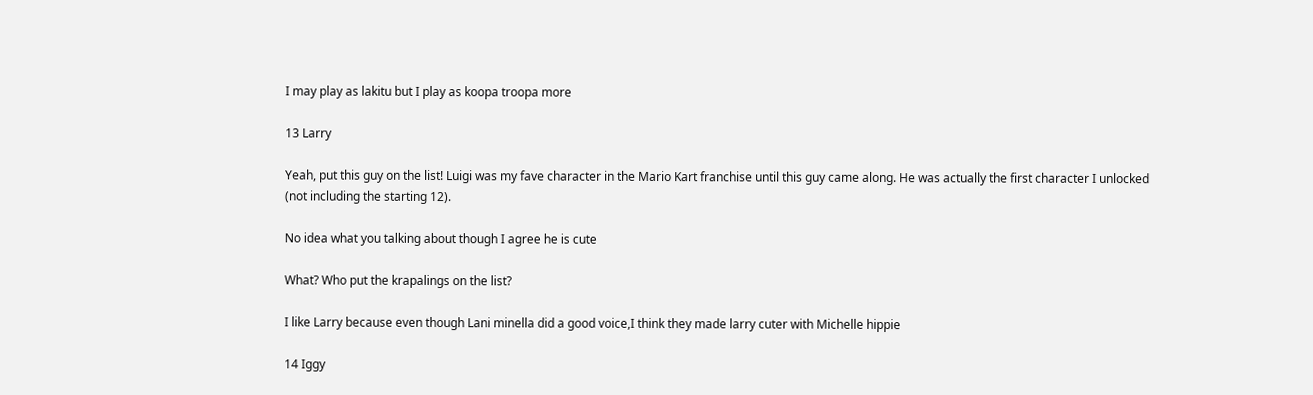I may play as lakitu but I play as koopa troopa more

13 Larry

Yeah, put this guy on the list! Luigi was my fave character in the Mario Kart franchise until this guy came along. He was actually the first character I unlocked (not including the starting 12).

No idea what you talking about though I agree he is cute

What? Who put the krapalings on the list?

I like Larry because even though Lani minella did a good voice,I think they made larry cuter with Michelle hippie

14 Iggy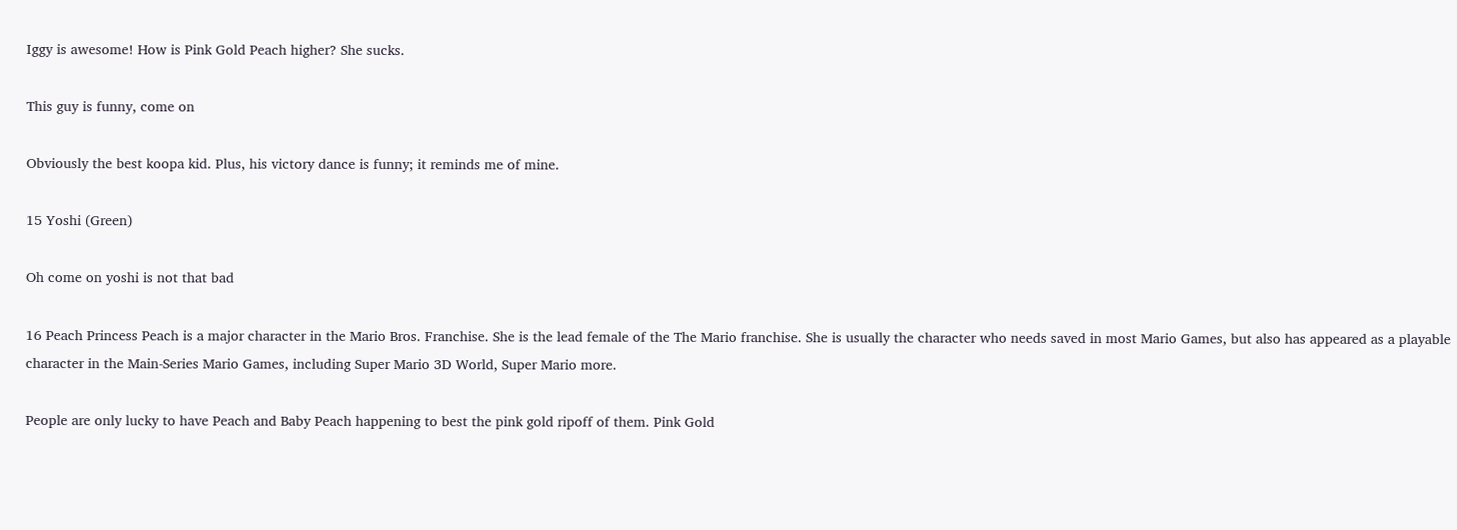Iggy is awesome! How is Pink Gold Peach higher? She sucks.

This guy is funny, come on

Obviously the best koopa kid. Plus, his victory dance is funny; it reminds me of mine.

15 Yoshi (Green)

Oh come on yoshi is not that bad

16 Peach Princess Peach is a major character in the Mario Bros. Franchise. She is the lead female of the The Mario franchise. She is usually the character who needs saved in most Mario Games, but also has appeared as a playable character in the Main-Series Mario Games, including Super Mario 3D World, Super Mario more.

People are only lucky to have Peach and Baby Peach happening to best the pink gold ripoff of them. Pink Gold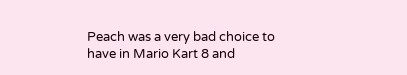Peach was a very bad choice to have in Mario Kart 8 and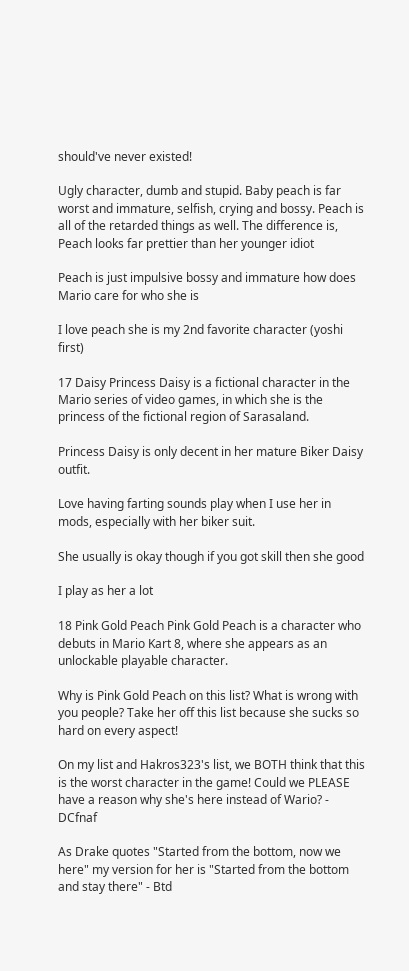should've never existed!

Ugly character, dumb and stupid. Baby peach is far worst and immature, selfish, crying and bossy. Peach is all of the retarded things as well. The difference is, Peach looks far prettier than her younger idiot

Peach is just impulsive bossy and immature how does Mario care for who she is

I love peach she is my 2nd favorite character (yoshi first)

17 Daisy Princess Daisy is a fictional character in the Mario series of video games, in which she is the princess of the fictional region of Sarasaland.

Princess Daisy is only decent in her mature Biker Daisy outfit.

Love having farting sounds play when I use her in mods, especially with her biker suit.

She usually is okay though if you got skill then she good

I play as her a lot

18 Pink Gold Peach Pink Gold Peach is a character who debuts in Mario Kart 8, where she appears as an unlockable playable character.

Why is Pink Gold Peach on this list? What is wrong with you people? Take her off this list because she sucks so hard on every aspect!

On my list and Hakros323's list, we BOTH think that this is the worst character in the game! Could we PLEASE have a reason why she's here instead of Wario? - DCfnaf

As Drake quotes "Started from the bottom, now we here" my version for her is "Started from the bottom and stay there" - Btd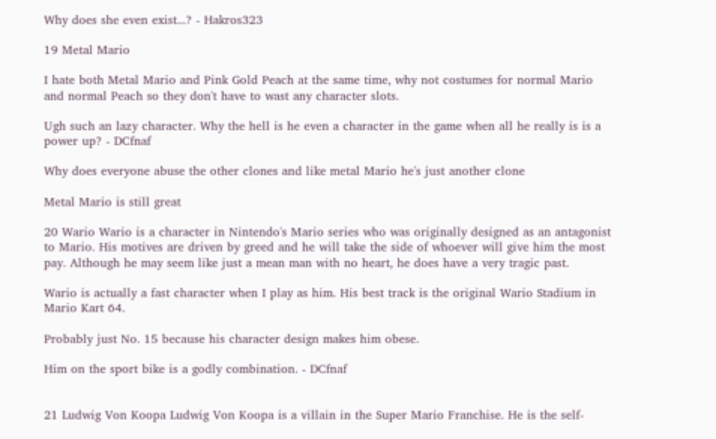Why does she even exist...? - Hakros323

19 Metal Mario

I hate both Metal Mario and Pink Gold Peach at the same time, why not costumes for normal Mario and normal Peach so they don't have to wast any character slots.

Ugh such an lazy character. Why the hell is he even a character in the game when all he really is is a power up? - DCfnaf

Why does everyone abuse the other clones and like metal Mario he's just another clone

Metal Mario is still great

20 Wario Wario is a character in Nintendo's Mario series who was originally designed as an antagonist to Mario. His motives are driven by greed and he will take the side of whoever will give him the most pay. Although he may seem like just a mean man with no heart, he does have a very tragic past.

Wario is actually a fast character when I play as him. His best track is the original Wario Stadium in Mario Kart 64.

Probably just No. 15 because his character design makes him obese.

Him on the sport bike is a godly combination. - DCfnaf


21 Ludwig Von Koopa Ludwig Von Koopa is a villain in the Super Mario Franchise. He is the self-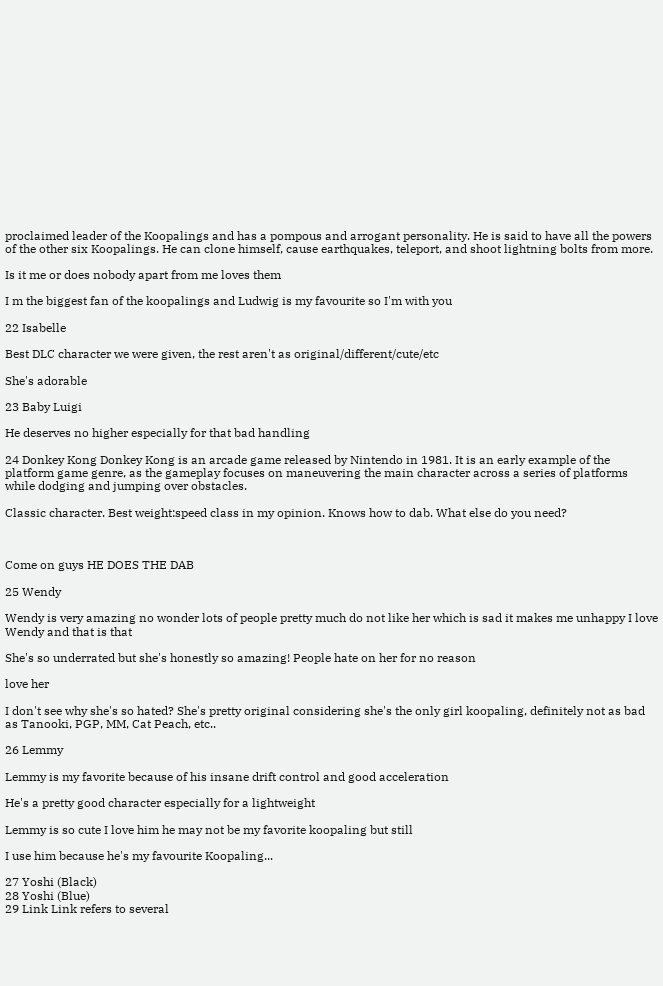proclaimed leader of the Koopalings and has a pompous and arrogant personality. He is said to have all the powers of the other six Koopalings. He can clone himself, cause earthquakes, teleport, and shoot lightning bolts from more.

Is it me or does nobody apart from me loves them

I m the biggest fan of the koopalings and Ludwig is my favourite so I'm with you

22 Isabelle

Best DLC character we were given, the rest aren't as original/different/cute/etc

She's adorable

23 Baby Luigi

He deserves no higher especially for that bad handling

24 Donkey Kong Donkey Kong is an arcade game released by Nintendo in 1981. It is an early example of the platform game genre, as the gameplay focuses on maneuvering the main character across a series of platforms while dodging and jumping over obstacles.

Classic character. Best weight:speed class in my opinion. Knows how to dab. What else do you need?



Come on guys HE DOES THE DAB

25 Wendy

Wendy is very amazing no wonder lots of people pretty much do not like her which is sad it makes me unhappy I love Wendy and that is that

She's so underrated but she's honestly so amazing! People hate on her for no reason

love her

I don't see why she's so hated? She's pretty original considering she's the only girl koopaling, definitely not as bad as Tanooki, PGP, MM, Cat Peach, etc..

26 Lemmy

Lemmy is my favorite because of his insane drift control and good acceleration

He's a pretty good character especially for a lightweight

Lemmy is so cute I love him he may not be my favorite koopaling but still

I use him because he's my favourite Koopaling...

27 Yoshi (Black)
28 Yoshi (Blue)
29 Link Link refers to several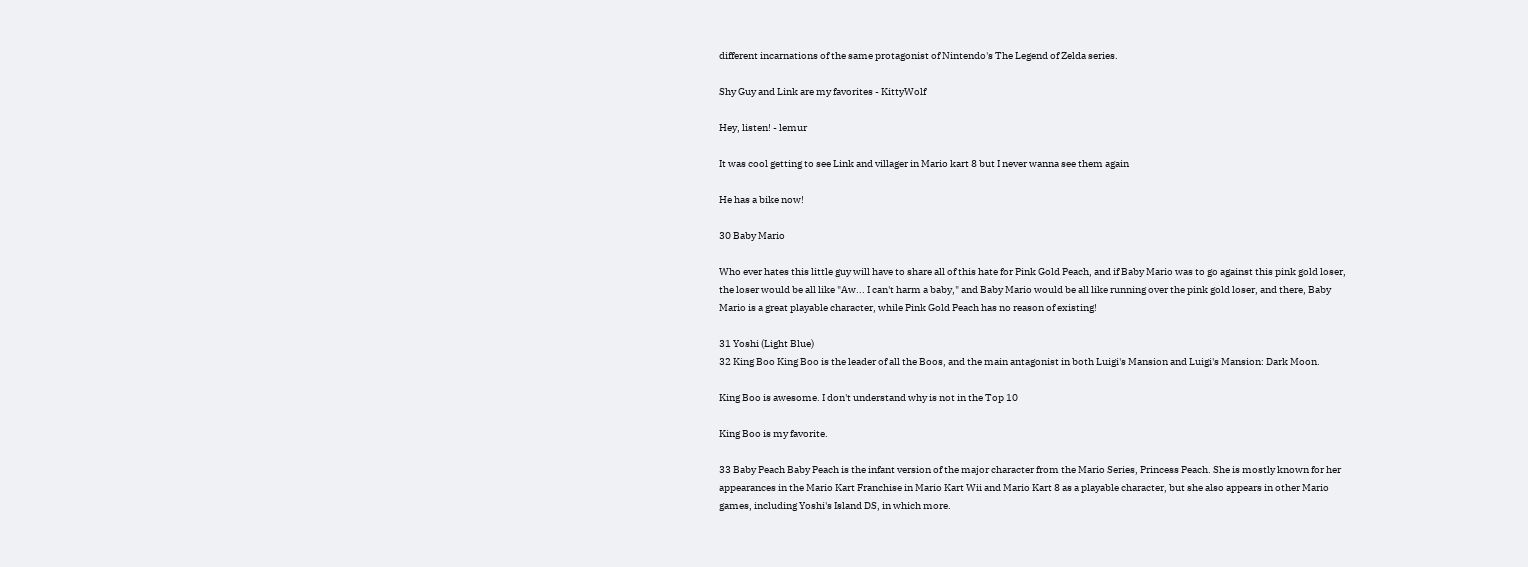different incarnations of the same protagonist of Nintendo's The Legend of Zelda series.

Shy Guy and Link are my favorites - KittyWolf

Hey, listen! - lemur

It was cool getting to see Link and villager in Mario kart 8 but I never wanna see them again

He has a bike now!

30 Baby Mario

Who ever hates this little guy will have to share all of this hate for Pink Gold Peach, and if Baby Mario was to go against this pink gold loser, the loser would be all like "Aw... I can't harm a baby," and Baby Mario would be all like running over the pink gold loser, and there, Baby Mario is a great playable character, while Pink Gold Peach has no reason of existing!

31 Yoshi (Light Blue)
32 King Boo King Boo is the leader of all the Boos, and the main antagonist in both Luigi's Mansion and Luigi's Mansion: Dark Moon.

King Boo is awesome. I don't understand why is not in the Top 10

King Boo is my favorite.

33 Baby Peach Baby Peach is the infant version of the major character from the Mario Series, Princess Peach. She is mostly known for her appearances in the Mario Kart Franchise in Mario Kart Wii and Mario Kart 8 as a playable character, but she also appears in other Mario games, including Yoshi's Island DS, in which more.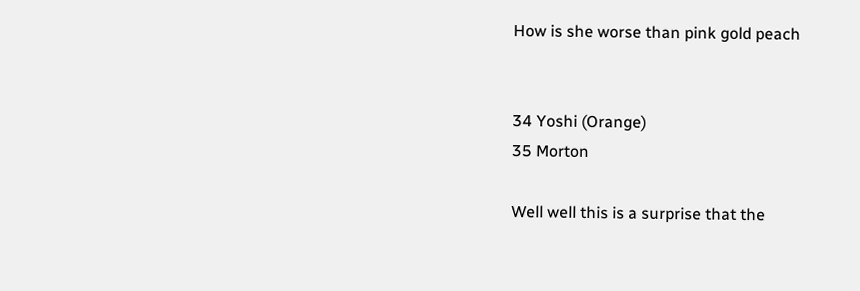How is she worse than pink gold peach


34 Yoshi (Orange)
35 Morton

Well well this is a surprise that the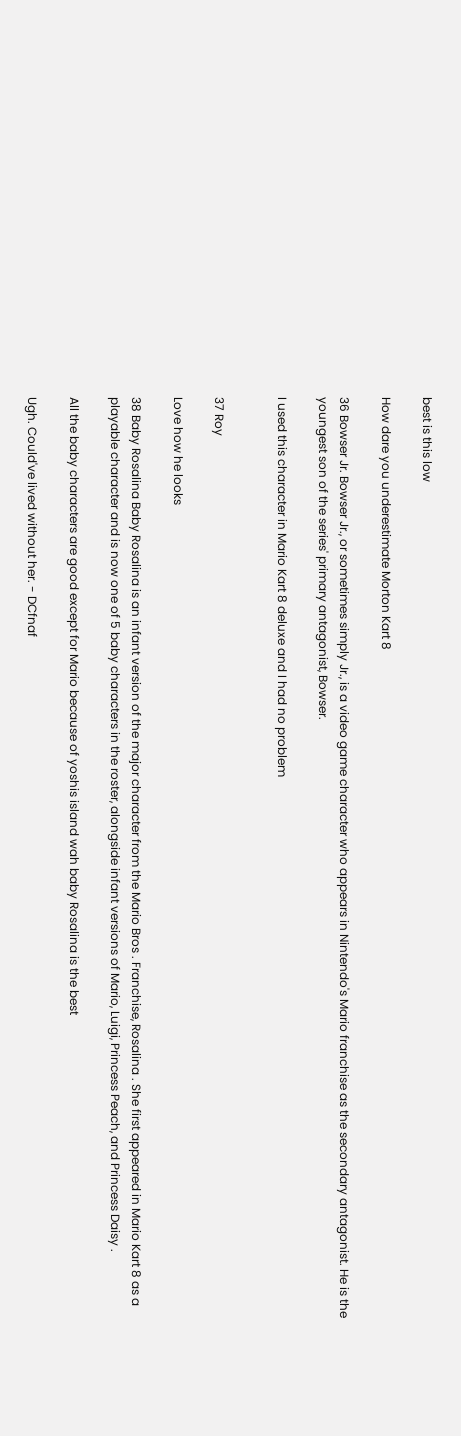best is this low

How dare you underestimate Morton Kart 8

36 Bowser Jr. Bowser Jr., or sometimes simply Jr., is a video game character who appears in Nintendo's Mario franchise as the secondary antagonist. He is the youngest son of the series' primary antagonist, Bowser.

I used this character in Mario Kart 8 deluxe and I had no problem


37 Roy

Love how he looks

38 Baby Rosalina Baby Rosalina is an infant version of the major character from the Mario Bros . Franchise, Rosalina . She first appeared in Mario Kart 8 as a playable character and is now one of 5 baby characters in the roster, alongside infant versions of Mario, Luigi, Princess Peach, and Princess Daisy .

All the baby characters are good except for Mario because of yoshis island wah baby Rosalina is the best

Ugh. Could've lived without her. - DCfnaf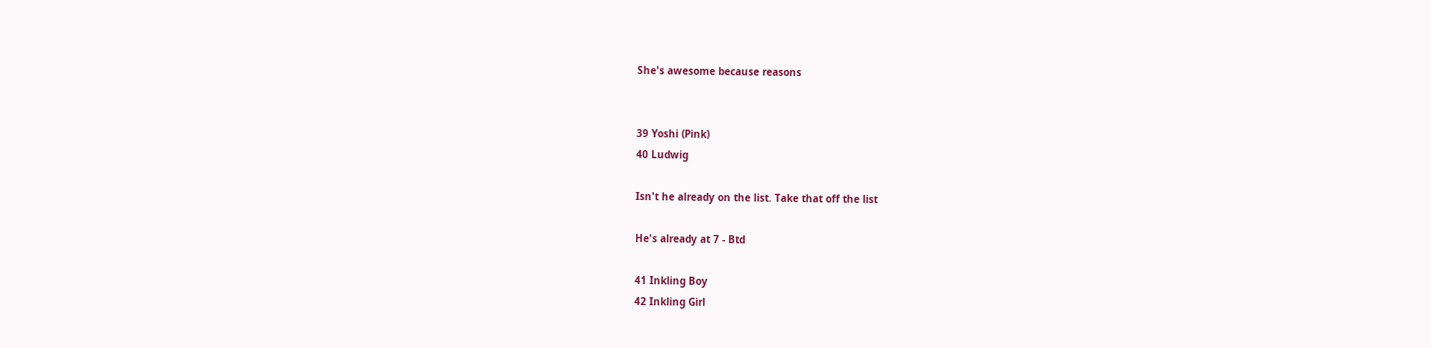She's awesome because reasons


39 Yoshi (Pink)
40 Ludwig

Isn't he already on the list. Take that off the list

He's already at 7 - Btd

41 Inkling Boy
42 Inkling Girl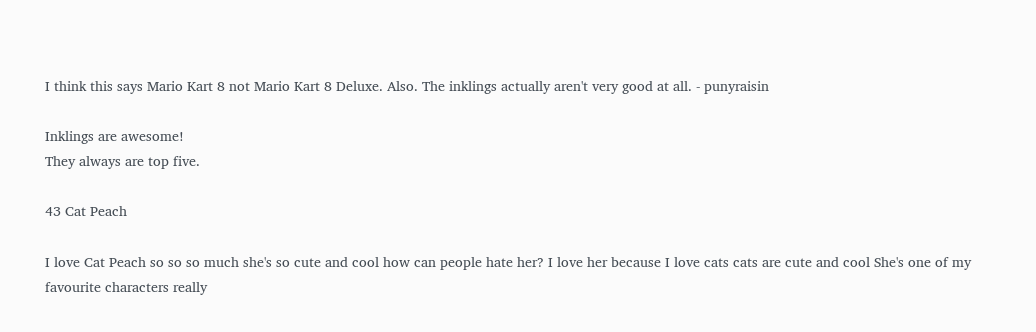I think this says Mario Kart 8 not Mario Kart 8 Deluxe. Also. The inklings actually aren't very good at all. - punyraisin

Inklings are awesome!
They always are top five.

43 Cat Peach

I love Cat Peach so so so much she's so cute and cool how can people hate her? I love her because I love cats cats are cute and cool She's one of my favourite characters really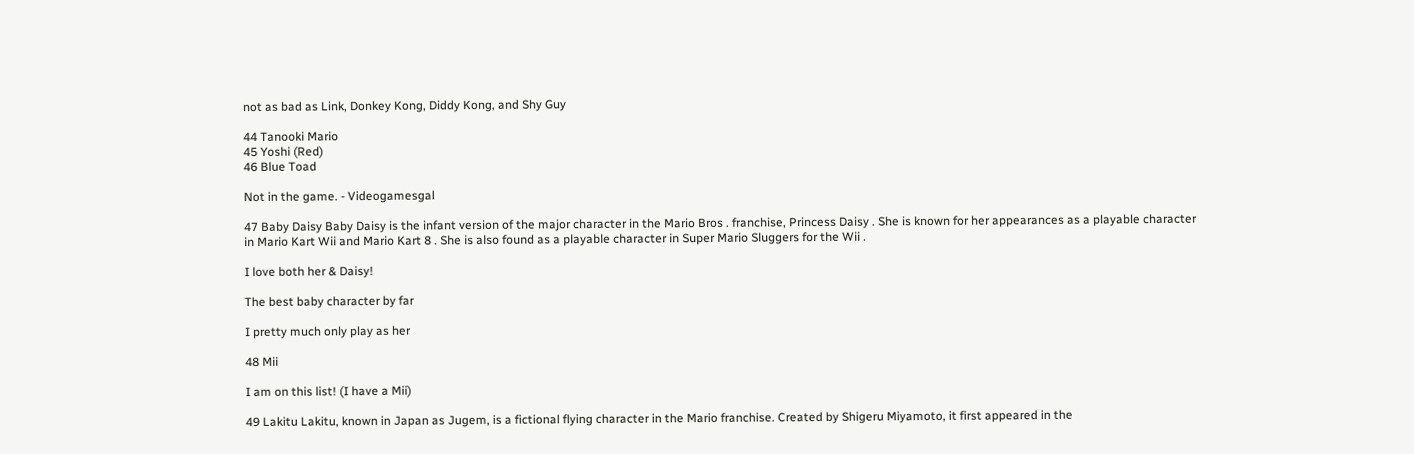not as bad as Link, Donkey Kong, Diddy Kong, and Shy Guy

44 Tanooki Mario
45 Yoshi (Red)
46 Blue Toad

Not in the game. - Videogamesgal

47 Baby Daisy Baby Daisy is the infant version of the major character in the Mario Bros . franchise, Princess Daisy . She is known for her appearances as a playable character in Mario Kart Wii and Mario Kart 8 . She is also found as a playable character in Super Mario Sluggers for the Wii .

I love both her & Daisy!

The best baby character by far

I pretty much only play as her

48 Mii

I am on this list! (I have a Mii)

49 Lakitu Lakitu, known in Japan as Jugem, is a fictional flying character in the Mario franchise. Created by Shigeru Miyamoto, it first appeared in the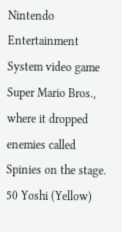Nintendo Entertainment System video game Super Mario Bros., where it dropped enemies called Spinies on the stage.
50 Yoshi (Yellow)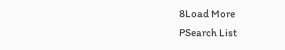8Load More
PSearch List